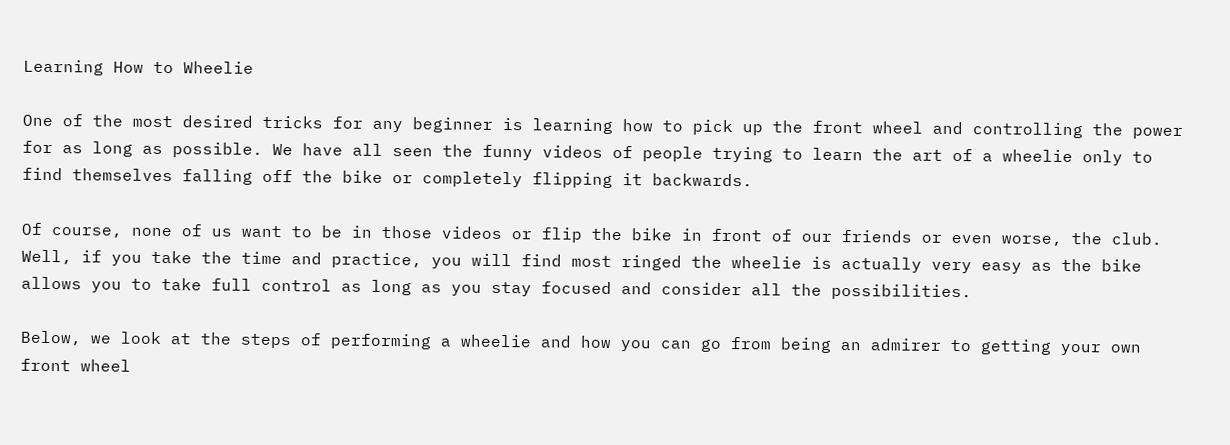Learning How to Wheelie

One of the most desired tricks for any beginner is learning how to pick up the front wheel and controlling the power for as long as possible. We have all seen the funny videos of people trying to learn the art of a wheelie only to find themselves falling off the bike or completely flipping it backwards.

Of course, none of us want to be in those videos or flip the bike in front of our friends or even worse, the club. Well, if you take the time and practice, you will find most ringed the wheelie is actually very easy as the bike allows you to take full control as long as you stay focused and consider all the possibilities.

Below, we look at the steps of performing a wheelie and how you can go from being an admirer to getting your own front wheel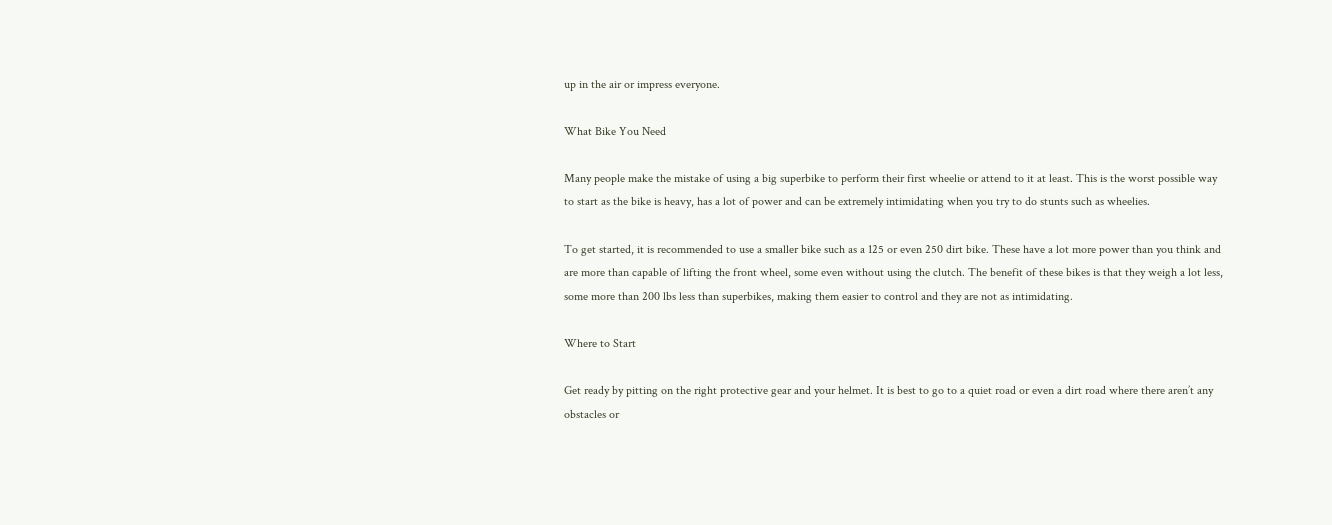up in the air or impress everyone.

What Bike You Need

Many people make the mistake of using a big superbike to perform their first wheelie or attend to it at least. This is the worst possible way to start as the bike is heavy, has a lot of power and can be extremely intimidating when you try to do stunts such as wheelies.

To get started, it is recommended to use a smaller bike such as a 125 or even 250 dirt bike. These have a lot more power than you think and are more than capable of lifting the front wheel, some even without using the clutch. The benefit of these bikes is that they weigh a lot less, some more than 200 lbs less than superbikes, making them easier to control and they are not as intimidating.

Where to Start

Get ready by pitting on the right protective gear and your helmet. It is best to go to a quiet road or even a dirt road where there aren’t any obstacles or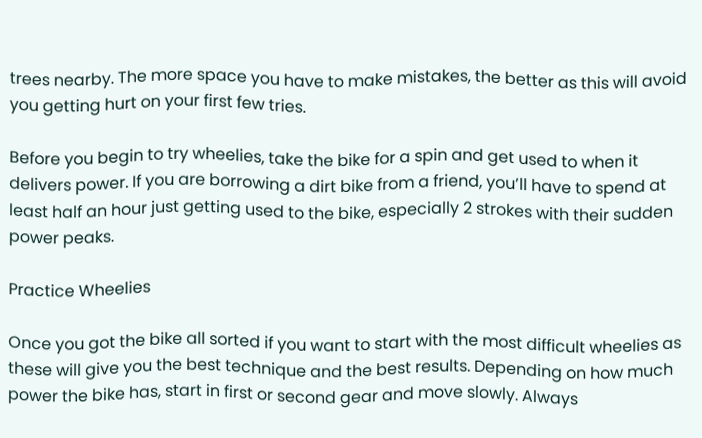trees nearby. The more space you have to make mistakes, the better as this will avoid you getting hurt on your first few tries.

Before you begin to try wheelies, take the bike for a spin and get used to when it delivers power. If you are borrowing a dirt bike from a friend, you’ll have to spend at least half an hour just getting used to the bike, especially 2 strokes with their sudden power peaks.

Practice Wheelies

Once you got the bike all sorted if you want to start with the most difficult wheelies as these will give you the best technique and the best results. Depending on how much power the bike has, start in first or second gear and move slowly. Always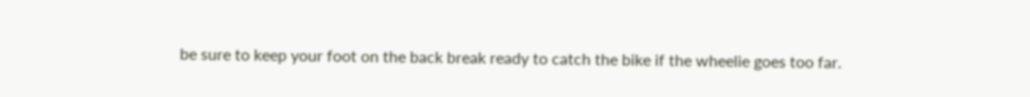be sure to keep your foot on the back break ready to catch the bike if the wheelie goes too far.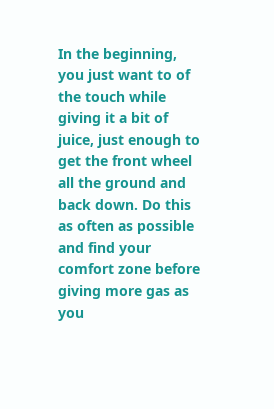In the beginning, you just want to of the touch while giving it a bit of juice, just enough to get the front wheel all the ground and back down. Do this as often as possible and find your comfort zone before giving more gas as you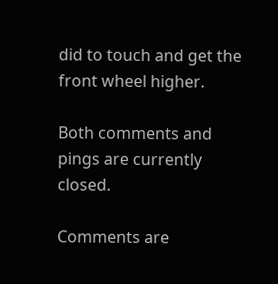did to touch and get the front wheel higher.

Both comments and pings are currently closed.

Comments are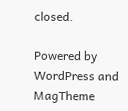closed.

Powered by WordPress and MagTheme